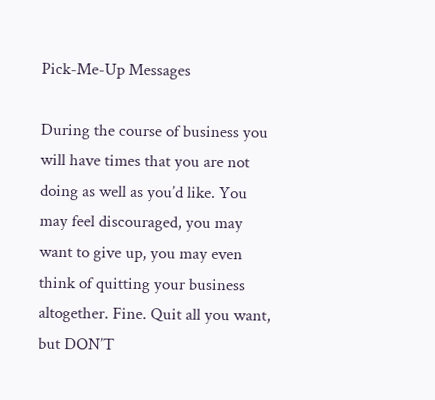Pick-Me-Up Messages

During the course of business you will have times that you are not doing as well as you’d like. You may feel discouraged, you may want to give up, you may even think of quitting your business altogether. Fine. Quit all you want, but DON’T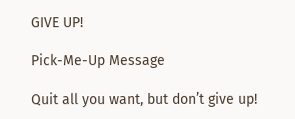GIVE UP!

Pick-Me-Up Message

Quit all you want, but don’t give up!